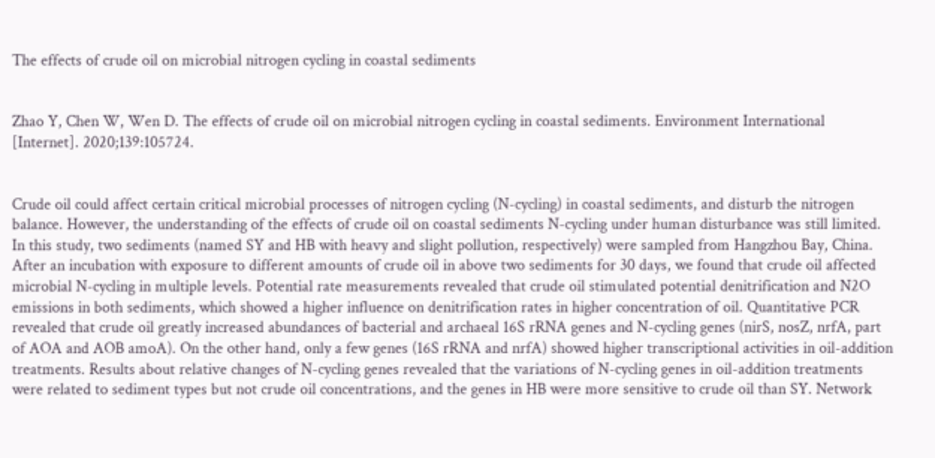The effects of crude oil on microbial nitrogen cycling in coastal sediments


Zhao Y, Chen W, Wen D. The effects of crude oil on microbial nitrogen cycling in coastal sediments. Environment International [Internet]. 2020;139:105724.


Crude oil could affect certain critical microbial processes of nitrogen cycling (N-cycling) in coastal sediments, and disturb the nitrogen balance. However, the understanding of the effects of crude oil on coastal sediments N-cycling under human disturbance was still limited. In this study, two sediments (named SY and HB with heavy and slight pollution, respectively) were sampled from Hangzhou Bay, China. After an incubation with exposure to different amounts of crude oil in above two sediments for 30 days, we found that crude oil affected microbial N-cycling in multiple levels. Potential rate measurements revealed that crude oil stimulated potential denitrification and N2O emissions in both sediments, which showed a higher influence on denitrification rates in higher concentration of oil. Quantitative PCR revealed that crude oil greatly increased abundances of bacterial and archaeal 16S rRNA genes and N-cycling genes (nirS, nosZ, nrfA, part of AOA and AOB amoA). On the other hand, only a few genes (16S rRNA and nrfA) showed higher transcriptional activities in oil-addition treatments. Results about relative changes of N-cycling genes revealed that the variations of N-cycling genes in oil-addition treatments were related to sediment types but not crude oil concentrations, and the genes in HB were more sensitive to crude oil than SY. Network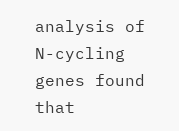analysis of N-cycling genes found that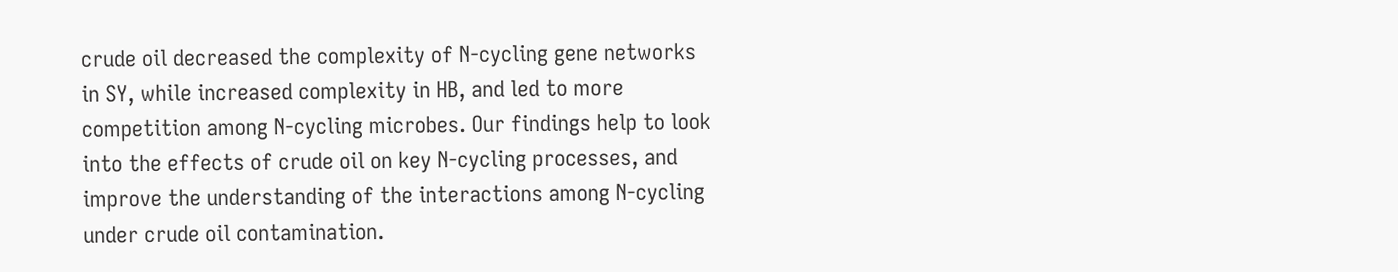crude oil decreased the complexity of N-cycling gene networks in SY, while increased complexity in HB, and led to more competition among N-cycling microbes. Our findings help to look into the effects of crude oil on key N-cycling processes, and improve the understanding of the interactions among N-cycling under crude oil contamination.